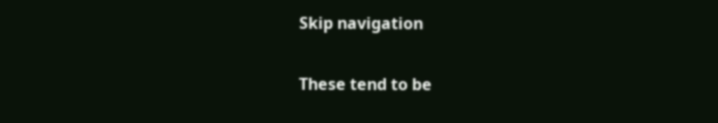Skip navigation

These tend to be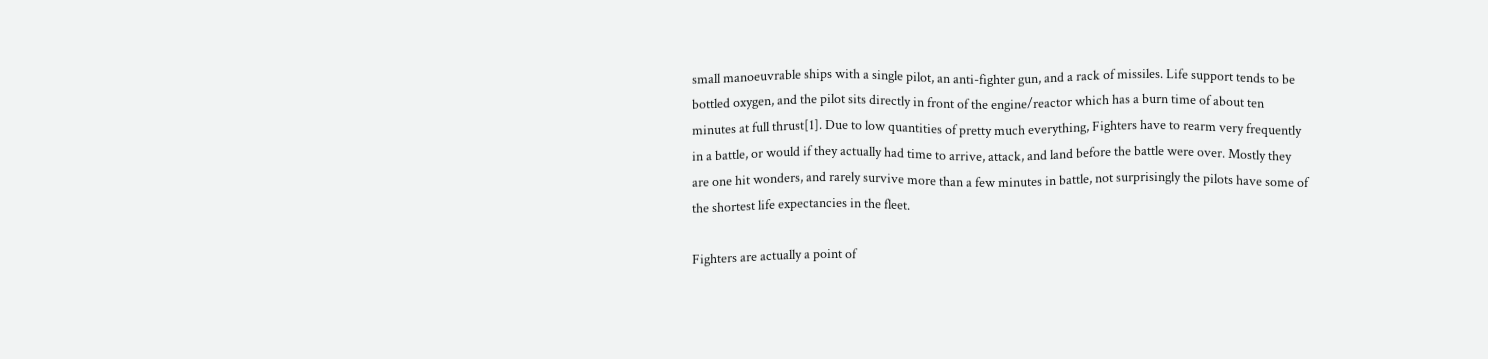small manoeuvrable ships with a single pilot, an anti-fighter gun, and a rack of missiles. Life support tends to be bottled oxygen, and the pilot sits directly in front of the engine/reactor which has a burn time of about ten minutes at full thrust[1]. Due to low quantities of pretty much everything, Fighters have to rearm very frequently in a battle, or would if they actually had time to arrive, attack, and land before the battle were over. Mostly they are one hit wonders, and rarely survive more than a few minutes in battle, not surprisingly the pilots have some of the shortest life expectancies in the fleet.

Fighters are actually a point of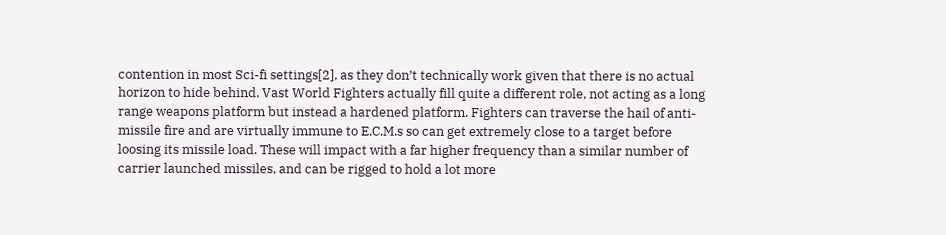contention in most Sci-fi settings[2], as they don’t technically work given that there is no actual horizon to hide behind. Vast World Fighters actually fill quite a different role, not acting as a long range weapons platform but instead a hardened platform. Fighters can traverse the hail of anti-missile fire and are virtually immune to E.C.M.s so can get extremely close to a target before loosing its missile load. These will impact with a far higher frequency than a similar number of carrier launched missiles, and can be rigged to hold a lot more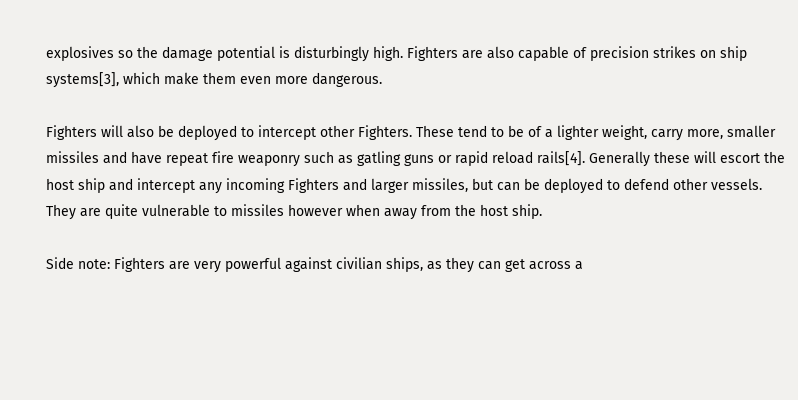explosives so the damage potential is disturbingly high. Fighters are also capable of precision strikes on ship systems[3], which make them even more dangerous.

Fighters will also be deployed to intercept other Fighters. These tend to be of a lighter weight, carry more, smaller missiles and have repeat fire weaponry such as gatling guns or rapid reload rails[4]. Generally these will escort the host ship and intercept any incoming Fighters and larger missiles, but can be deployed to defend other vessels. They are quite vulnerable to missiles however when away from the host ship.

Side note: Fighters are very powerful against civilian ships, as they can get across a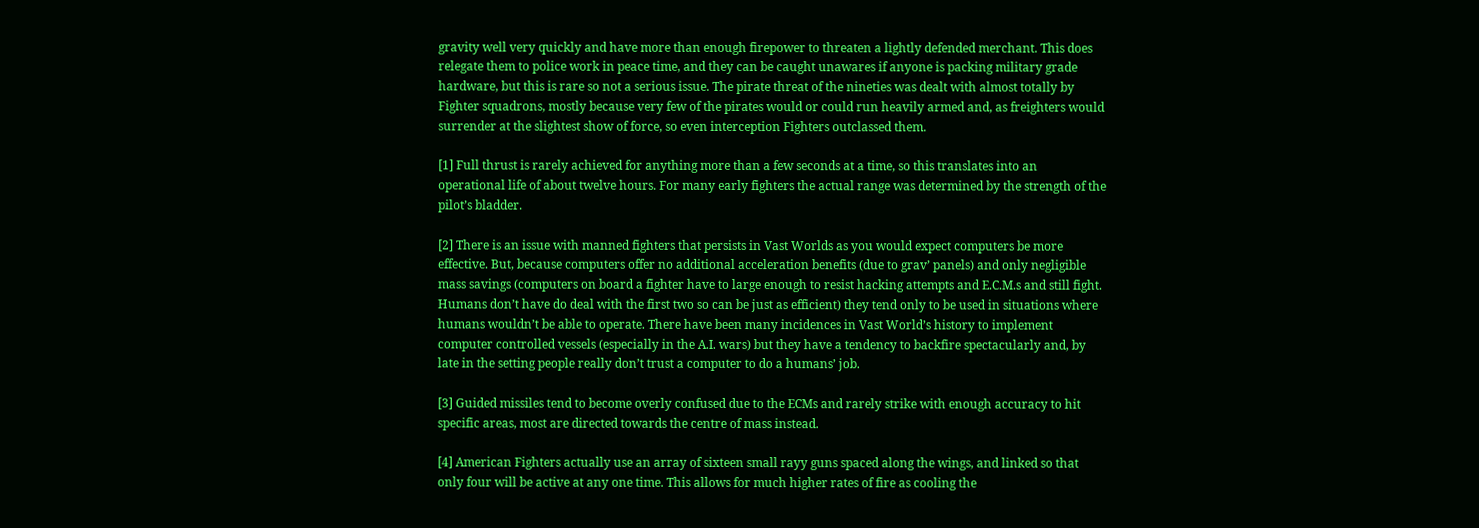gravity well very quickly and have more than enough firepower to threaten a lightly defended merchant. This does relegate them to police work in peace time, and they can be caught unawares if anyone is packing military grade hardware, but this is rare so not a serious issue. The pirate threat of the nineties was dealt with almost totally by Fighter squadrons, mostly because very few of the pirates would or could run heavily armed and, as freighters would surrender at the slightest show of force, so even interception Fighters outclassed them.

[1] Full thrust is rarely achieved for anything more than a few seconds at a time, so this translates into an operational life of about twelve hours. For many early fighters the actual range was determined by the strength of the pilot’s bladder.

[2] There is an issue with manned fighters that persists in Vast Worlds as you would expect computers be more effective. But, because computers offer no additional acceleration benefits (due to grav’ panels) and only negligible mass savings (computers on board a fighter have to large enough to resist hacking attempts and E.C.M.s and still fight. Humans don’t have do deal with the first two so can be just as efficient) they tend only to be used in situations where humans wouldn’t be able to operate. There have been many incidences in Vast World’s history to implement computer controlled vessels (especially in the A.I. wars) but they have a tendency to backfire spectacularly and, by late in the setting people really don’t trust a computer to do a humans’ job.

[3] Guided missiles tend to become overly confused due to the ECMs and rarely strike with enough accuracy to hit specific areas, most are directed towards the centre of mass instead.

[4] American Fighters actually use an array of sixteen small rayy guns spaced along the wings, and linked so that only four will be active at any one time. This allows for much higher rates of fire as cooling the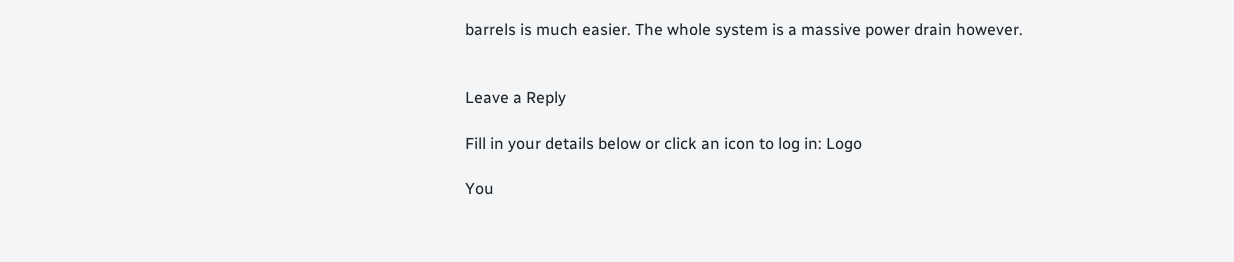barrels is much easier. The whole system is a massive power drain however.


Leave a Reply

Fill in your details below or click an icon to log in: Logo

You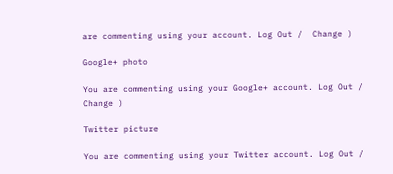are commenting using your account. Log Out /  Change )

Google+ photo

You are commenting using your Google+ account. Log Out /  Change )

Twitter picture

You are commenting using your Twitter account. Log Out /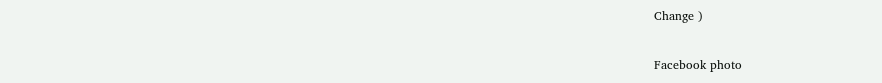Change )

Facebook photo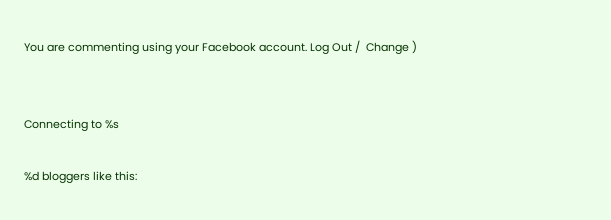You are commenting using your Facebook account. Log Out /  Change )


Connecting to %s

%d bloggers like this: